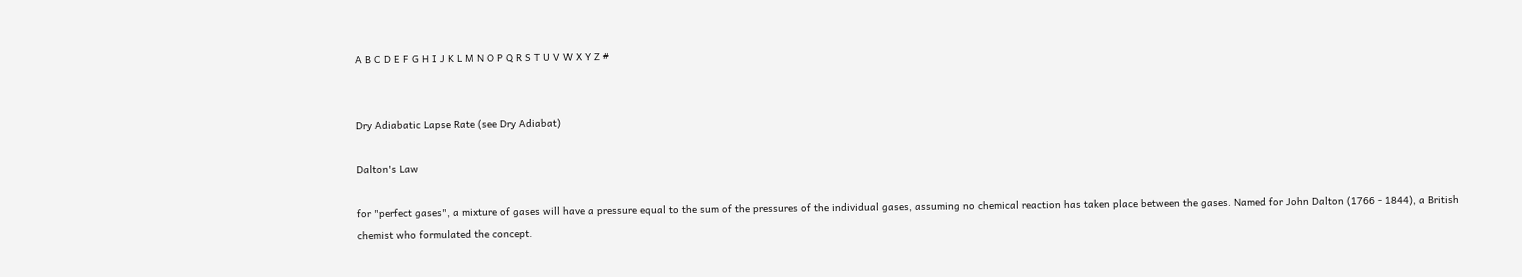A B C D E F G H I J K L M N O P Q R S T U V W X Y Z #


Dry Adiabatic Lapse Rate (see Dry Adiabat)

Dalton's Law

for "perfect gases", a mixture of gases will have a pressure equal to the sum of the pressures of the individual gases, assuming no chemical reaction has taken place between the gases. Named for John Dalton (1766 - 1844), a British chemist who formulated the concept.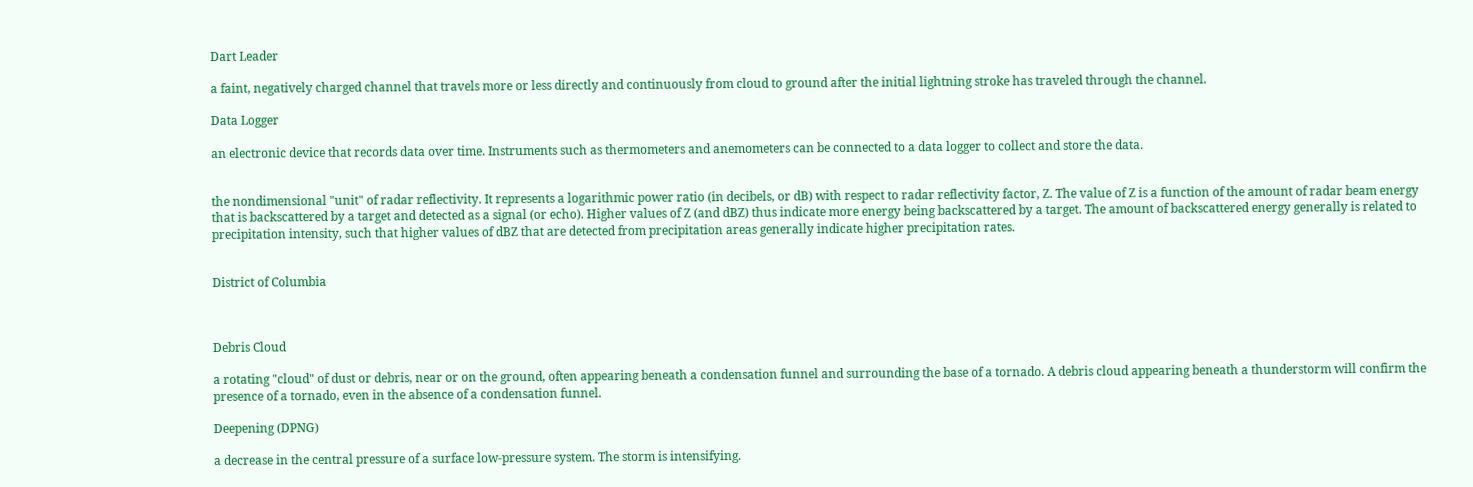Dart Leader

a faint, negatively charged channel that travels more or less directly and continuously from cloud to ground after the initial lightning stroke has traveled through the channel.

Data Logger

an electronic device that records data over time. Instruments such as thermometers and anemometers can be connected to a data logger to collect and store the data.


the nondimensional "unit" of radar reflectivity. It represents a logarithmic power ratio (in decibels, or dB) with respect to radar reflectivity factor, Z. The value of Z is a function of the amount of radar beam energy that is backscattered by a target and detected as a signal (or echo). Higher values of Z (and dBZ) thus indicate more energy being backscattered by a target. The amount of backscattered energy generally is related to precipitation intensity, such that higher values of dBZ that are detected from precipitation areas generally indicate higher precipitation rates.


District of Columbia



Debris Cloud

a rotating "cloud" of dust or debris, near or on the ground, often appearing beneath a condensation funnel and surrounding the base of a tornado. A debris cloud appearing beneath a thunderstorm will confirm the presence of a tornado, even in the absence of a condensation funnel.

Deepening (DPNG)

a decrease in the central pressure of a surface low-pressure system. The storm is intensifying.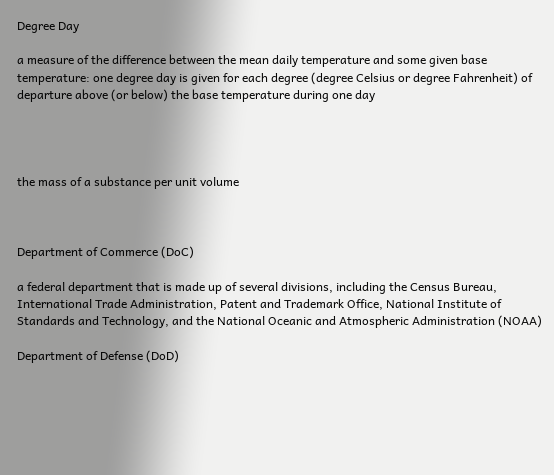Degree Day

a measure of the difference between the mean daily temperature and some given base temperature: one degree day is given for each degree (degree Celsius or degree Fahrenheit) of departure above (or below) the base temperature during one day




the mass of a substance per unit volume



Department of Commerce (DoC)

a federal department that is made up of several divisions, including the Census Bureau, International Trade Administration, Patent and Trademark Office, National Institute of Standards and Technology, and the National Oceanic and Atmospheric Administration (NOAA)

Department of Defense (DoD)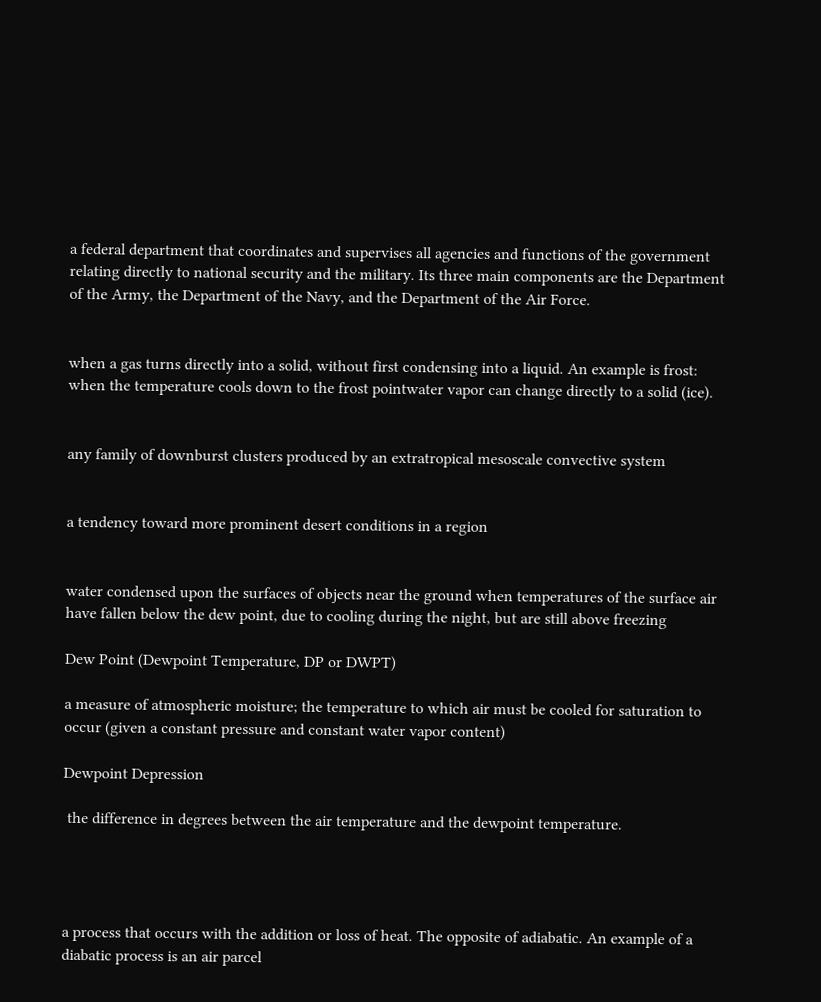a federal department that coordinates and supervises all agencies and functions of the government relating directly to national security and the military. Its three main components are the Department of the Army, the Department of the Navy, and the Department of the Air Force.


when a gas turns directly into a solid, without first condensing into a liquid. An example is frost: when the temperature cools down to the frost pointwater vapor can change directly to a solid (ice).


any family of downburst clusters produced by an extratropical mesoscale convective system


a tendency toward more prominent desert conditions in a region


water condensed upon the surfaces of objects near the ground when temperatures of the surface air have fallen below the dew point, due to cooling during the night, but are still above freezing

Dew Point (Dewpoint Temperature, DP or DWPT)

a measure of atmospheric moisture; the temperature to which air must be cooled for saturation to occur (given a constant pressure and constant water vapor content)

Dewpoint Depression

 the difference in degrees between the air temperature and the dewpoint temperature.




a process that occurs with the addition or loss of heat. The opposite of adiabatic. An example of a diabatic process is an air parcel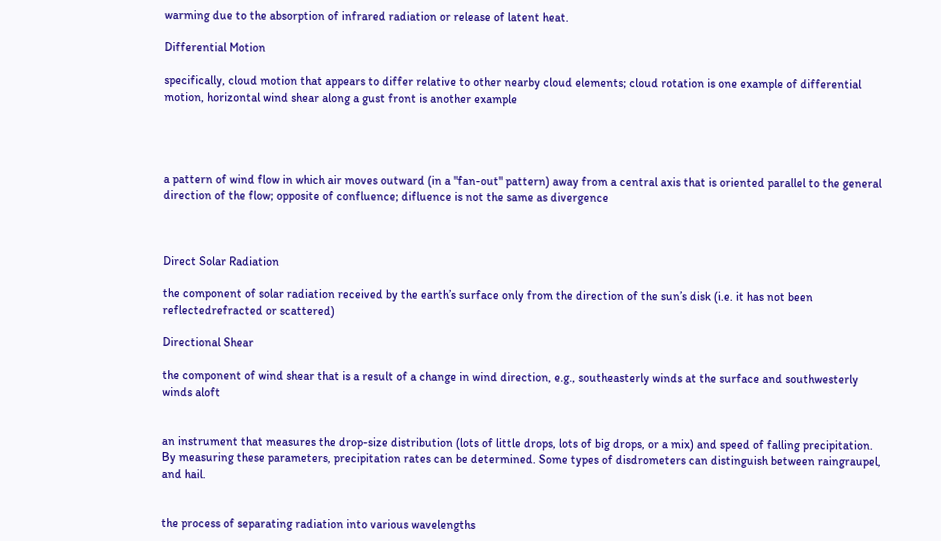warming due to the absorption of infrared radiation or release of latent heat.

Differential Motion

specifically, cloud motion that appears to differ relative to other nearby cloud elements; cloud rotation is one example of differential motion, horizontal wind shear along a gust front is another example




a pattern of wind flow in which air moves outward (in a "fan-out" pattern) away from a central axis that is oriented parallel to the general direction of the flow; opposite of confluence; difluence is not the same as divergence



Direct Solar Radiation

the component of solar radiation received by the earth’s surface only from the direction of the sun’s disk (i.e. it has not been reflectedrefracted or scattered)

Directional Shear

the component of wind shear that is a result of a change in wind direction, e.g., southeasterly winds at the surface and southwesterly winds aloft


an instrument that measures the drop-size distribution (lots of little drops, lots of big drops, or a mix) and speed of falling precipitation. By measuring these parameters, precipitation rates can be determined. Some types of disdrometers can distinguish between raingraupel, and hail.


the process of separating radiation into various wavelengths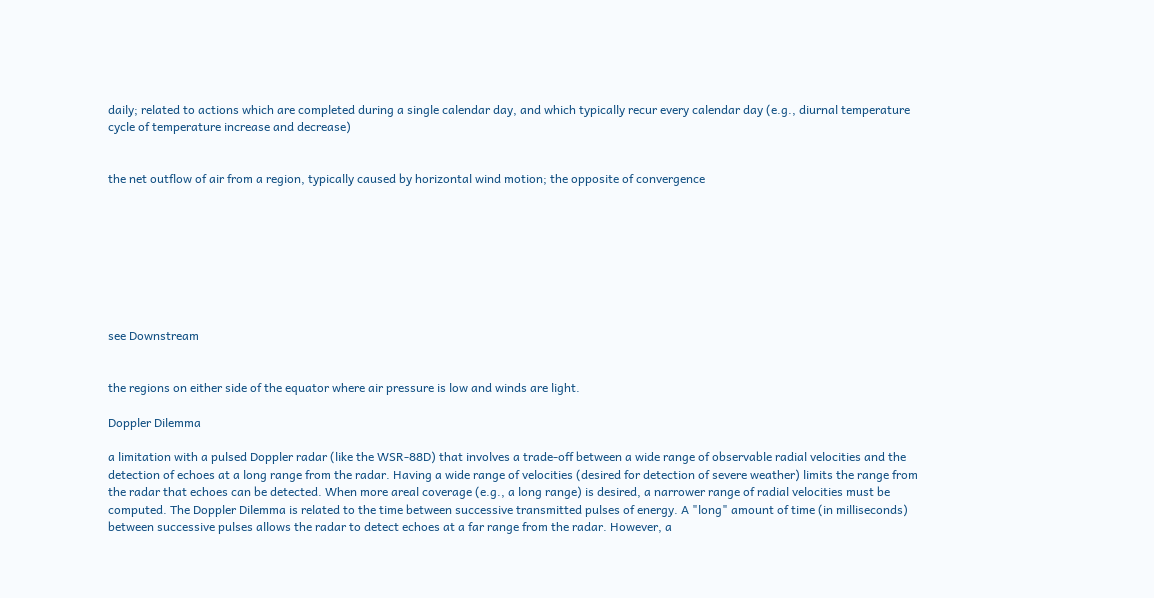daily; related to actions which are completed during a single calendar day, and which typically recur every calendar day (e.g., diurnal temperature cycle of temperature increase and decrease)


the net outflow of air from a region, typically caused by horizontal wind motion; the opposite of convergence








see Downstream


the regions on either side of the equator where air pressure is low and winds are light.

Doppler Dilemma

a limitation with a pulsed Doppler radar (like the WSR-88D) that involves a trade-off between a wide range of observable radial velocities and the detection of echoes at a long range from the radar. Having a wide range of velocities (desired for detection of severe weather) limits the range from the radar that echoes can be detected. When more areal coverage (e.g., a long range) is desired, a narrower range of radial velocities must be computed. The Doppler Dilemma is related to the time between successive transmitted pulses of energy. A "long" amount of time (in milliseconds) between successive pulses allows the radar to detect echoes at a far range from the radar. However, a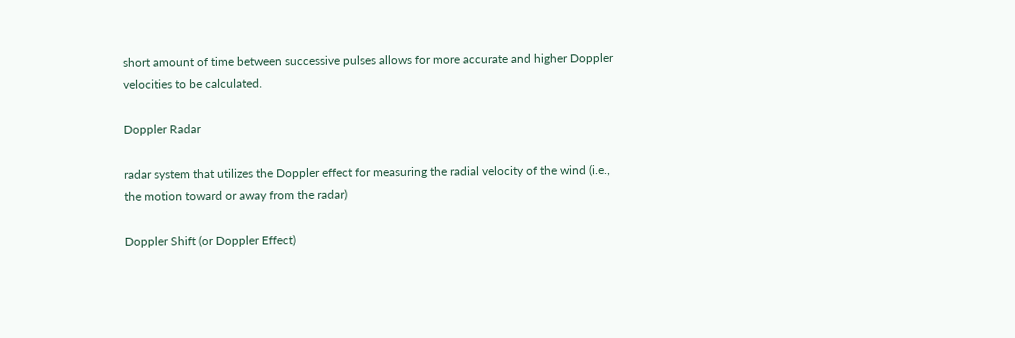short amount of time between successive pulses allows for more accurate and higher Doppler velocities to be calculated.

Doppler Radar

radar system that utilizes the Doppler effect for measuring the radial velocity of the wind (i.e., the motion toward or away from the radar)

Doppler Shift (or Doppler Effect)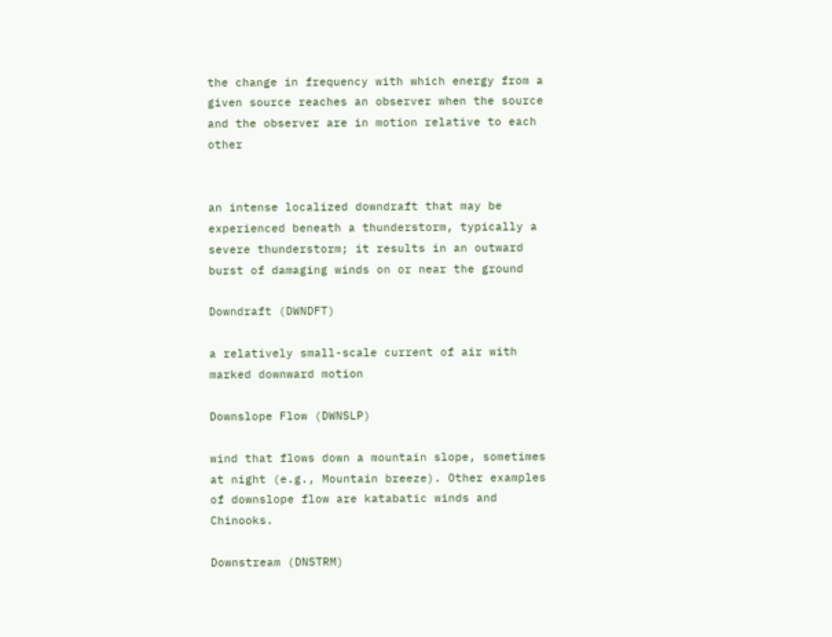the change in frequency with which energy from a given source reaches an observer when the source and the observer are in motion relative to each other


an intense localized downdraft that may be experienced beneath a thunderstorm, typically a severe thunderstorm; it results in an outward burst of damaging winds on or near the ground

Downdraft (DWNDFT)

a relatively small-scale current of air with marked downward motion

Downslope Flow (DWNSLP)

wind that flows down a mountain slope, sometimes at night (e.g., Mountain breeze). Other examples of downslope flow are katabatic winds and Chinooks.

Downstream (DNSTRM)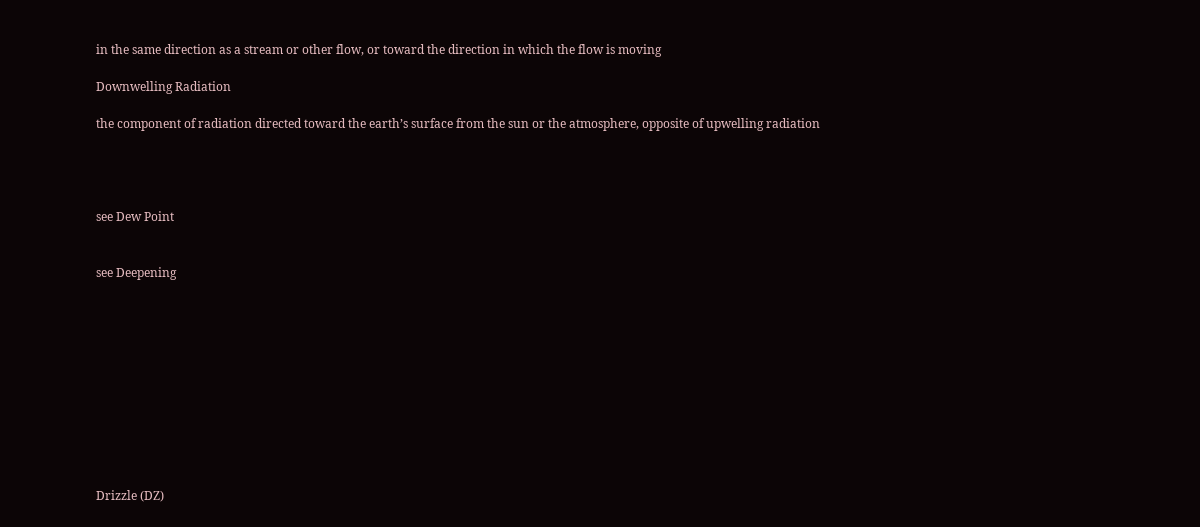in the same direction as a stream or other flow, or toward the direction in which the flow is moving

Downwelling Radiation

the component of radiation directed toward the earth’s surface from the sun or the atmosphere, opposite of upwelling radiation




see Dew Point


see Deepening











Drizzle (DZ)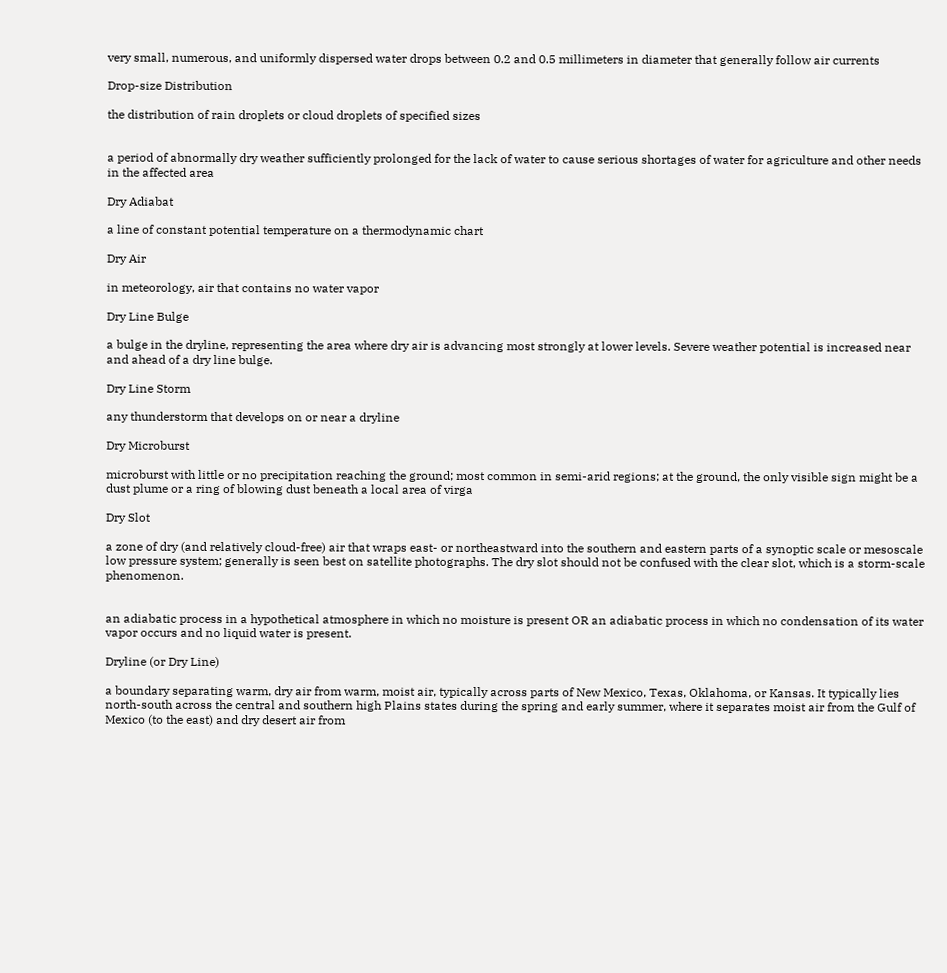very small, numerous, and uniformly dispersed water drops between 0.2 and 0.5 millimeters in diameter that generally follow air currents

Drop-size Distribution

the distribution of rain droplets or cloud droplets of specified sizes


a period of abnormally dry weather sufficiently prolonged for the lack of water to cause serious shortages of water for agriculture and other needs in the affected area

Dry Adiabat

a line of constant potential temperature on a thermodynamic chart

Dry Air

in meteorology, air that contains no water vapor

Dry Line Bulge

a bulge in the dryline, representing the area where dry air is advancing most strongly at lower levels. Severe weather potential is increased near and ahead of a dry line bulge.

Dry Line Storm

any thunderstorm that develops on or near a dryline

Dry Microburst

microburst with little or no precipitation reaching the ground; most common in semi-arid regions; at the ground, the only visible sign might be a dust plume or a ring of blowing dust beneath a local area of virga

Dry Slot

a zone of dry (and relatively cloud-free) air that wraps east- or northeastward into the southern and eastern parts of a synoptic scale or mesoscale low pressure system; generally is seen best on satellite photographs. The dry slot should not be confused with the clear slot, which is a storm-scale phenomenon.


an adiabatic process in a hypothetical atmosphere in which no moisture is present OR an adiabatic process in which no condensation of its water vapor occurs and no liquid water is present.

Dryline (or Dry Line)

a boundary separating warm, dry air from warm, moist air, typically across parts of New Mexico, Texas, Oklahoma, or Kansas. It typically lies north-south across the central and southern high Plains states during the spring and early summer, where it separates moist air from the Gulf of Mexico (to the east) and dry desert air from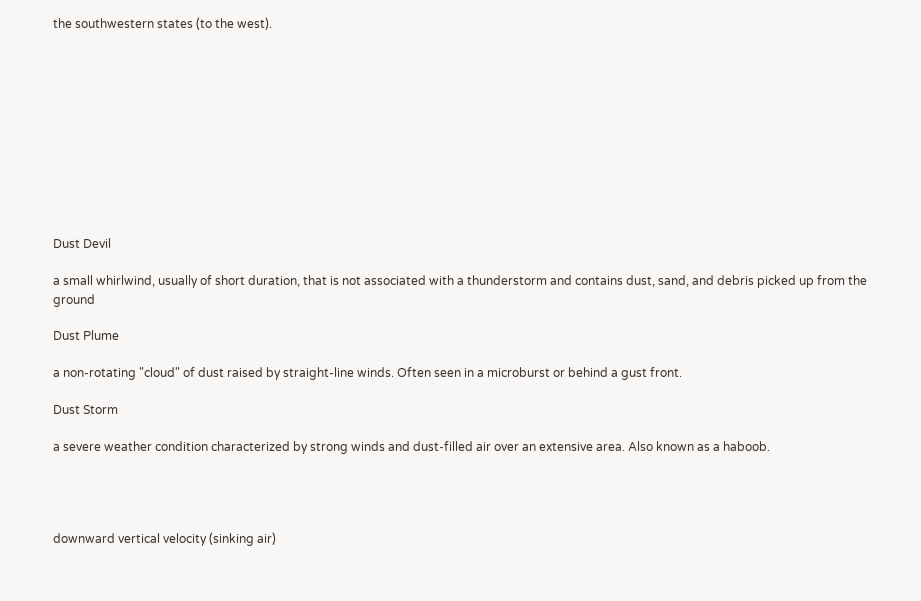the southwestern states (to the west).











Dust Devil

a small whirlwind, usually of short duration, that is not associated with a thunderstorm and contains dust, sand, and debris picked up from the ground

Dust Plume

a non-rotating "cloud" of dust raised by straight-line winds. Often seen in a microburst or behind a gust front.

Dust Storm

a severe weather condition characterized by strong winds and dust-filled air over an extensive area. Also known as a haboob.




downward vertical velocity (sinking air)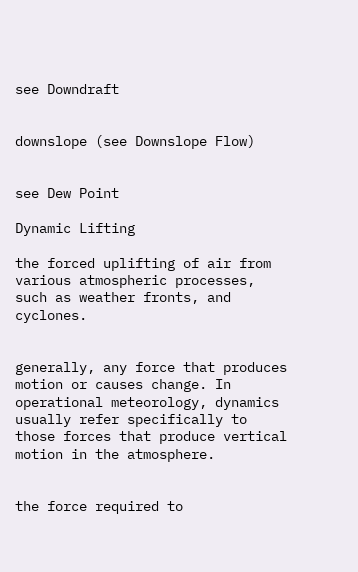see Downdraft


downslope (see Downslope Flow)


see Dew Point

Dynamic Lifting

the forced uplifting of air from various atmospheric processes, such as weather fronts, and cyclones.


generally, any force that produces motion or causes change. In operational meteorology, dynamics usually refer specifically to those forces that produce vertical motion in the atmosphere.


the force required to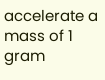accelerate a mass of 1 gram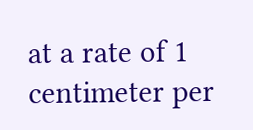at a rate of 1 centimeter per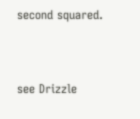second squared.


see Drizzle